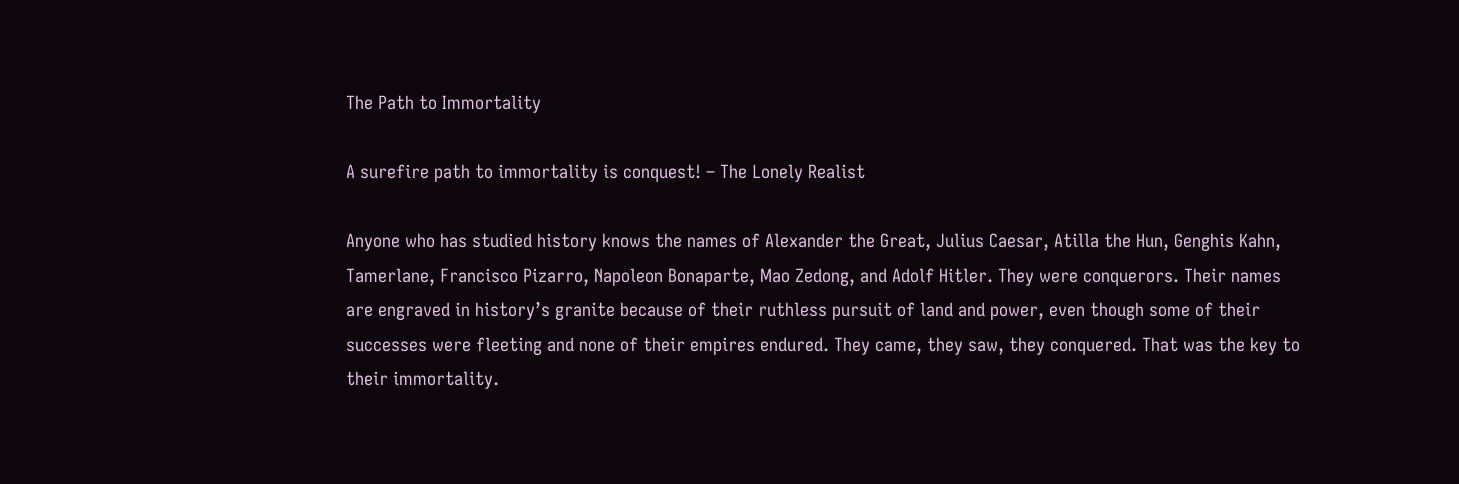The Path to Immortality

A surefire path to immortality is conquest! – The Lonely Realist

Anyone who has studied history knows the names of Alexander the Great, Julius Caesar, Atilla the Hun, Genghis Kahn, Tamerlane, Francisco Pizarro, Napoleon Bonaparte, Mao Zedong, and Adolf Hitler. They were conquerors. Their names are engraved in history’s granite because of their ruthless pursuit of land and power, even though some of their successes were fleeting and none of their empires endured. They came, they saw, they conquered. That was the key to their immortality.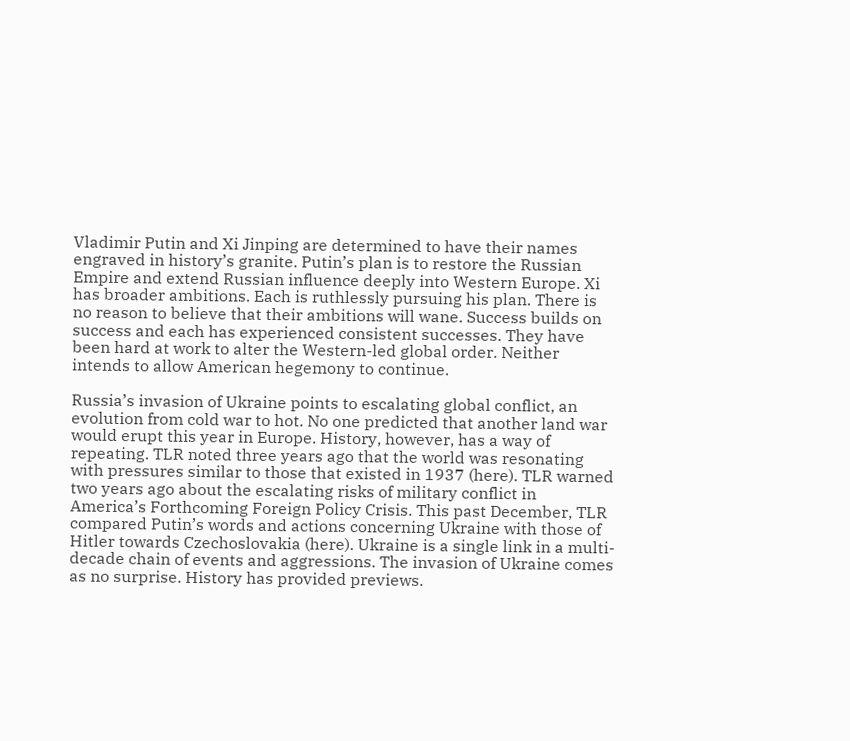Vladimir Putin and Xi Jinping are determined to have their names engraved in history’s granite. Putin’s plan is to restore the Russian Empire and extend Russian influence deeply into Western Europe. Xi has broader ambitions. Each is ruthlessly pursuing his plan. There is no reason to believe that their ambitions will wane. Success builds on success and each has experienced consistent successes. They have been hard at work to alter the Western-led global order. Neither intends to allow American hegemony to continue.

Russia’s invasion of Ukraine points to escalating global conflict, an evolution from cold war to hot. No one predicted that another land war would erupt this year in Europe. History, however, has a way of repeating. TLR noted three years ago that the world was resonating with pressures similar to those that existed in 1937 (here). TLR warned two years ago about the escalating risks of military conflict in America’s Forthcoming Foreign Policy Crisis. This past December, TLR compared Putin’s words and actions concerning Ukraine with those of Hitler towards Czechoslovakia (here). Ukraine is a single link in a multi-decade chain of events and aggressions. The invasion of Ukraine comes as no surprise. History has provided previews.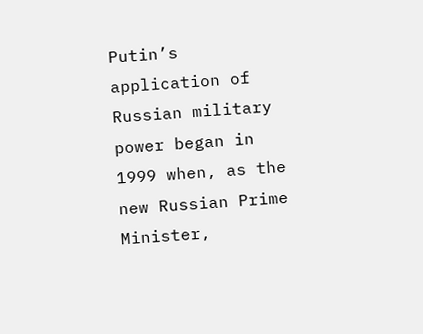Putin’s application of Russian military power began in 1999 when, as the new Russian Prime Minister,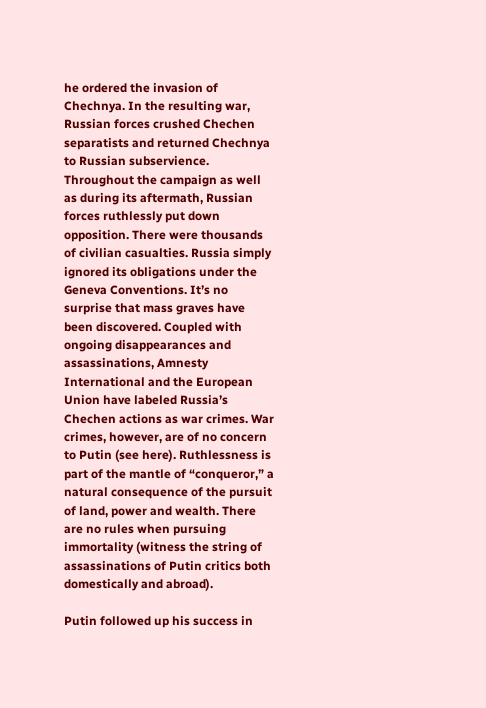he ordered the invasion of Chechnya. In the resulting war, Russian forces crushed Chechen separatists and returned Chechnya to Russian subservience. Throughout the campaign as well as during its aftermath, Russian forces ruthlessly put down opposition. There were thousands of civilian casualties. Russia simply ignored its obligations under the Geneva Conventions. It’s no surprise that mass graves have been discovered. Coupled with ongoing disappearances and assassinations, Amnesty International and the European Union have labeled Russia’s Chechen actions as war crimes. War crimes, however, are of no concern to Putin (see here). Ruthlessness is part of the mantle of “conqueror,” a natural consequence of the pursuit of land, power and wealth. There are no rules when pursuing immortality (witness the string of assassinations of Putin critics both domestically and abroad).

Putin followed up his success in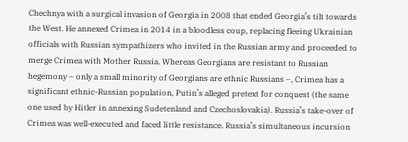Chechnya with a surgical invasion of Georgia in 2008 that ended Georgia’s tilt towards the West. He annexed Crimea in 2014 in a bloodless coup, replacing fleeing Ukrainian officials with Russian sympathizers who invited in the Russian army and proceeded to merge Crimea with Mother Russia. Whereas Georgians are resistant to Russian hegemony – only a small minority of Georgians are ethnic Russians –, Crimea has a significant ethnic-Russian population, Putin’s alleged pretext for conquest (the same one used by Hitler in annexing Sudetenland and Czechoslovakia). Russia’s take-over of Crimea was well-executed and faced little resistance. Russia’s simultaneous incursion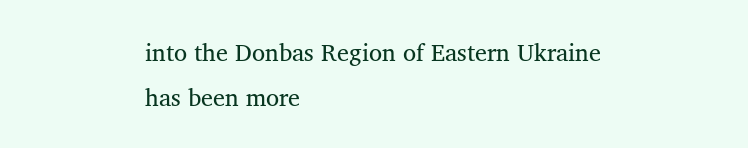into the Donbas Region of Eastern Ukraine has been more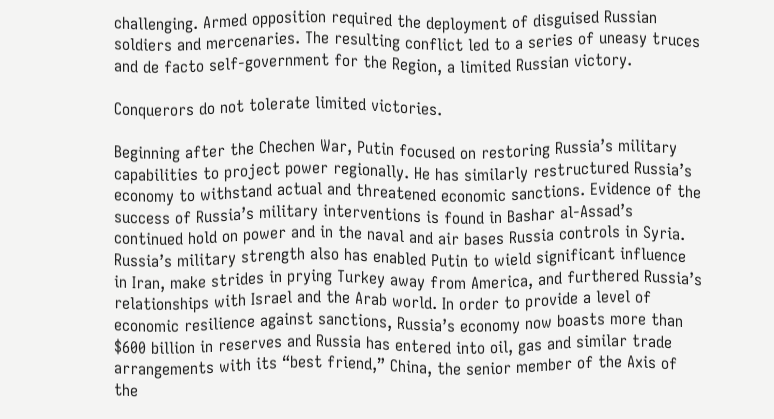challenging. Armed opposition required the deployment of disguised Russian soldiers and mercenaries. The resulting conflict led to a series of uneasy truces and de facto self-government for the Region, a limited Russian victory.

Conquerors do not tolerate limited victories.

Beginning after the Chechen War, Putin focused on restoring Russia’s military capabilities to project power regionally. He has similarly restructured Russia’s economy to withstand actual and threatened economic sanctions. Evidence of the success of Russia’s military interventions is found in Bashar al-Assad’s continued hold on power and in the naval and air bases Russia controls in Syria. Russia’s military strength also has enabled Putin to wield significant influence in Iran, make strides in prying Turkey away from America, and furthered Russia’s relationships with Israel and the Arab world. In order to provide a level of economic resilience against sanctions, Russia’s economy now boasts more than $600 billion in reserves and Russia has entered into oil, gas and similar trade arrangements with its “best friend,” China, the senior member of the Axis of the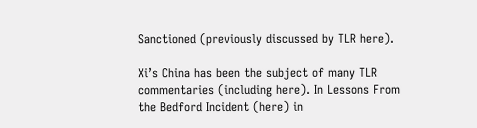Sanctioned (previously discussed by TLR here).

Xi’s China has been the subject of many TLR commentaries (including here). In Lessons From the Bedford Incident (here) in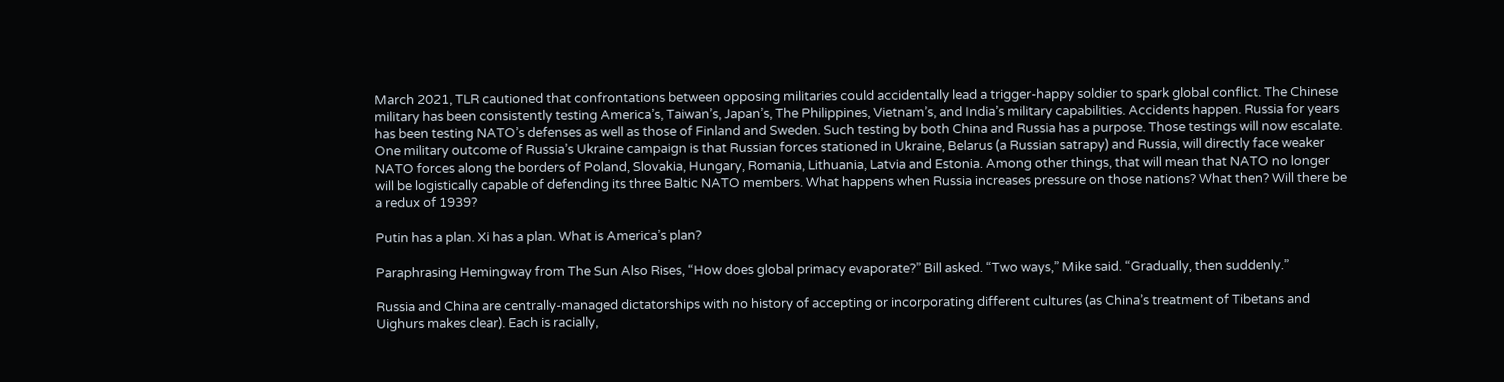March 2021, TLR cautioned that confrontations between opposing militaries could accidentally lead a trigger-happy soldier to spark global conflict. The Chinese military has been consistently testing America’s, Taiwan’s, Japan’s, The Philippines, Vietnam’s, and India’s military capabilities. Accidents happen. Russia for years has been testing NATO’s defenses as well as those of Finland and Sweden. Such testing by both China and Russia has a purpose. Those testings will now escalate. One military outcome of Russia’s Ukraine campaign is that Russian forces stationed in Ukraine, Belarus (a Russian satrapy) and Russia, will directly face weaker NATO forces along the borders of Poland, Slovakia, Hungary, Romania, Lithuania, Latvia and Estonia. Among other things, that will mean that NATO no longer will be logistically capable of defending its three Baltic NATO members. What happens when Russia increases pressure on those nations? What then? Will there be a redux of 1939?

Putin has a plan. Xi has a plan. What is America’s plan?

Paraphrasing Hemingway from The Sun Also Rises, “How does global primacy evaporate?” Bill asked. “Two ways,” Mike said. “Gradually, then suddenly.”

Russia and China are centrally-managed dictatorships with no history of accepting or incorporating different cultures (as China’s treatment of Tibetans and Uighurs makes clear). Each is racially,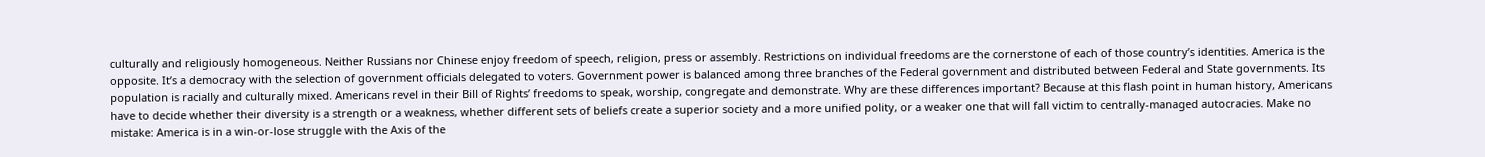culturally and religiously homogeneous. Neither Russians nor Chinese enjoy freedom of speech, religion, press or assembly. Restrictions on individual freedoms are the cornerstone of each of those country’s identities. America is the opposite. It’s a democracy with the selection of government officials delegated to voters. Government power is balanced among three branches of the Federal government and distributed between Federal and State governments. Its population is racially and culturally mixed. Americans revel in their Bill of Rights’ freedoms to speak, worship, congregate and demonstrate. Why are these differences important? Because at this flash point in human history, Americans have to decide whether their diversity is a strength or a weakness, whether different sets of beliefs create a superior society and a more unified polity, or a weaker one that will fall victim to centrally-managed autocracies. Make no mistake: America is in a win-or-lose struggle with the Axis of the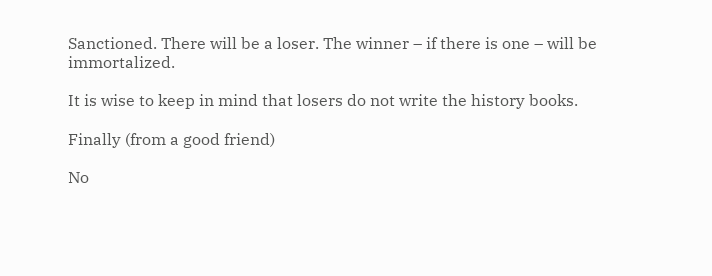Sanctioned. There will be a loser. The winner – if there is one – will be immortalized.

It is wise to keep in mind that losers do not write the history books.

Finally (from a good friend)

No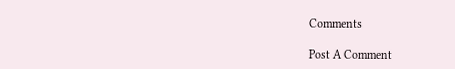Comments

Post A Comment